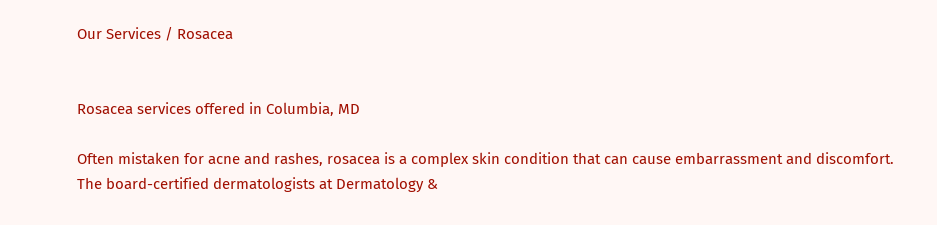Our Services / Rosacea


Rosacea services offered in Columbia, MD

Often mistaken for acne and rashes, rosacea is a complex skin condition that can cause embarrassment and discomfort. The board-certified dermatologists at Dermatology &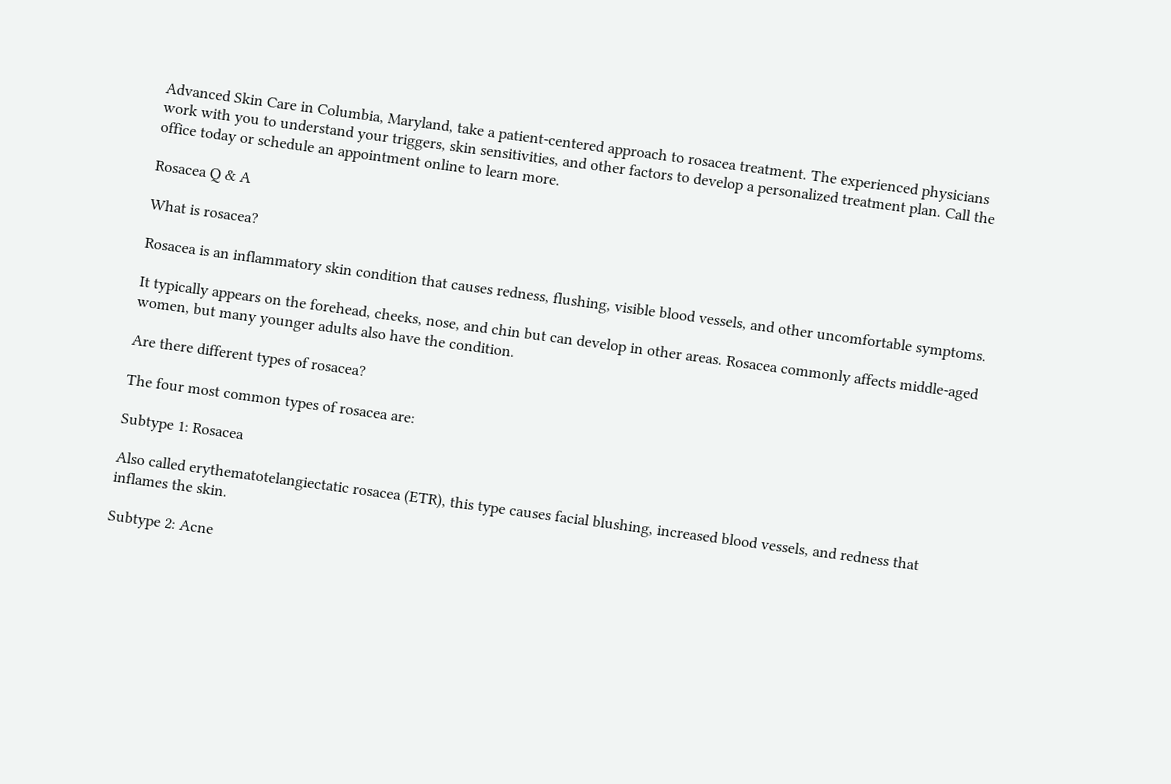Advanced Skin Care in Columbia, Maryland, take a patient-centered approach to rosacea treatment. The experienced physicians work with you to understand your triggers, skin sensitivities, and other factors to develop a personalized treatment plan. Call the office today or schedule an appointment online to learn more.

Rosacea Q & A

What is rosacea?

Rosacea is an inflammatory skin condition that causes redness, flushing, visible blood vessels, and other uncomfortable symptoms.

It typically appears on the forehead, cheeks, nose, and chin but can develop in other areas. Rosacea commonly affects middle-aged women, but many younger adults also have the condition.

Are there different types of rosacea?

The four most common types of rosacea are:

Subtype 1: Rosacea

Also called erythematotelangiectatic rosacea (ETR), this type causes facial blushing, increased blood vessels, and redness that inflames the skin.

Subtype 2: Acne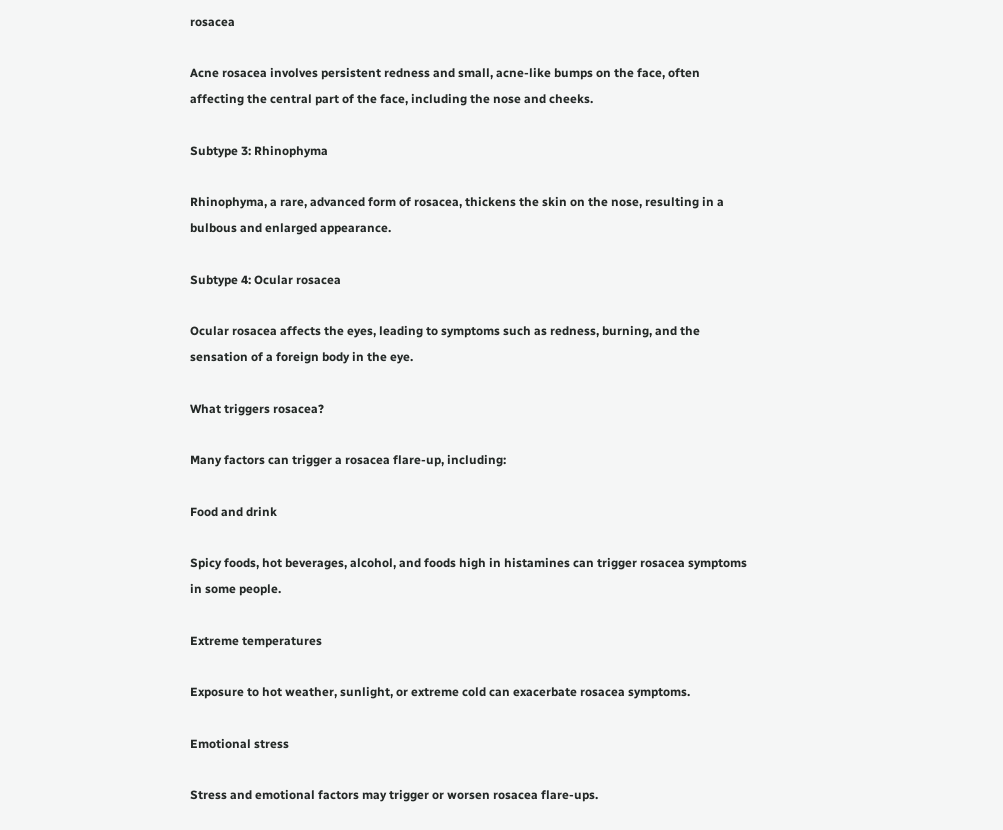rosacea

Acne rosacea involves persistent redness and small, acne-like bumps on the face, often affecting the central part of the face, including the nose and cheeks.

Subtype 3: Rhinophyma

Rhinophyma, a rare, advanced form of rosacea, thickens the skin on the nose, resulting in a bulbous and enlarged appearance.

Subtype 4: Ocular rosacea

Ocular rosacea affects the eyes, leading to symptoms such as redness, burning, and the sensation of a foreign body in the eye.

What triggers rosacea?

Many factors can trigger a rosacea flare-up, including:

Food and drink

Spicy foods, hot beverages, alcohol, and foods high in histamines can trigger rosacea symptoms in some people.

Extreme temperatures

Exposure to hot weather, sunlight, or extreme cold can exacerbate rosacea symptoms.

Emotional stress

Stress and emotional factors may trigger or worsen rosacea flare-ups.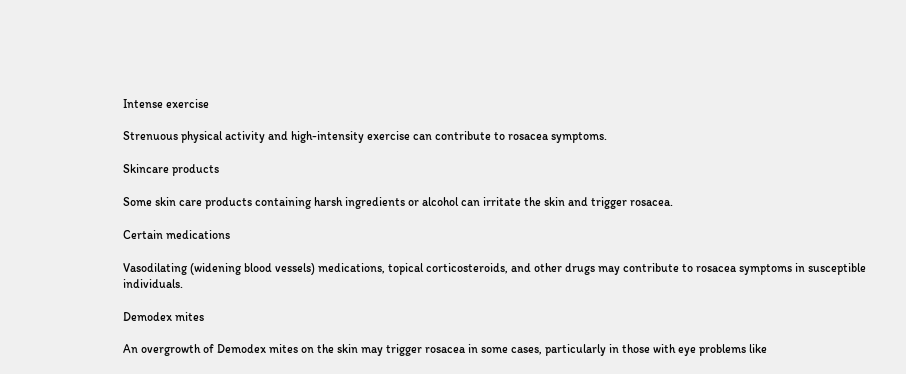Intense exercise

Strenuous physical activity and high-intensity exercise can contribute to rosacea symptoms.

Skincare products

Some skin care products containing harsh ingredients or alcohol can irritate the skin and trigger rosacea.

Certain medications

Vasodilating (widening blood vessels) medications, topical corticosteroids, and other drugs may contribute to rosacea symptoms in susceptible individuals.

Demodex mites

An overgrowth of Demodex mites on the skin may trigger rosacea in some cases, particularly in those with eye problems like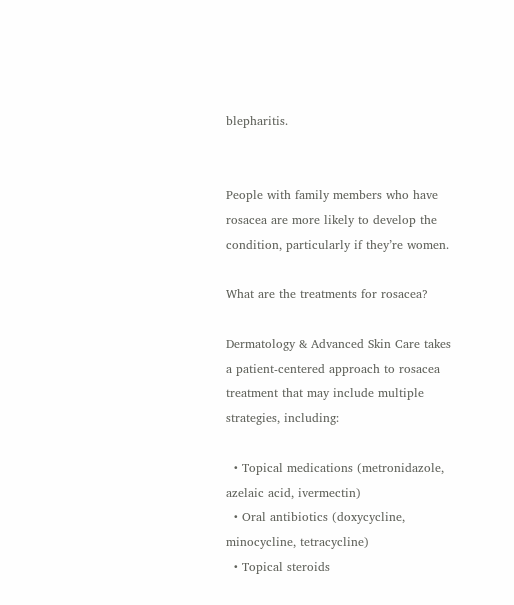blepharitis.


People with family members who have rosacea are more likely to develop the condition, particularly if they’re women.

What are the treatments for rosacea?

Dermatology & Advanced Skin Care takes a patient-centered approach to rosacea treatment that may include multiple strategies, including:

  • Topical medications (metronidazole, azelaic acid, ivermectin)
  • Oral antibiotics (doxycycline, minocycline, tetracycline)
  • Topical steroids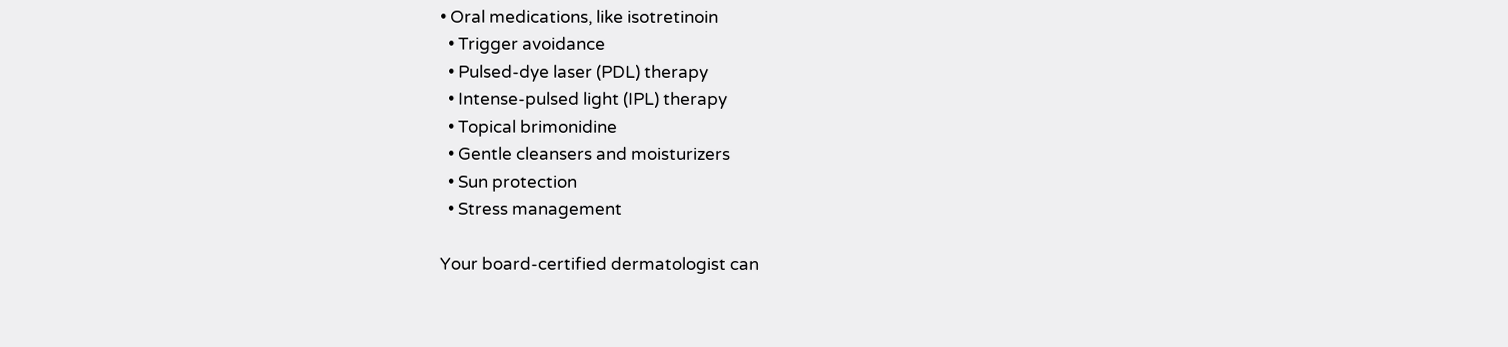• Oral medications, like isotretinoin
  • Trigger avoidance
  • Pulsed-dye laser (PDL) therapy
  • Intense-pulsed light (IPL) therapy
  • Topical brimonidine
  • Gentle cleansers and moisturizers
  • Sun protection
  • Stress management

Your board-certified dermatologist can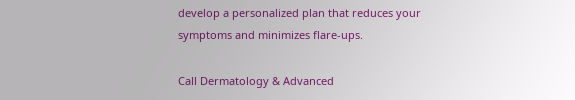develop a personalized plan that reduces your symptoms and minimizes flare-ups.

Call Dermatology & Advanced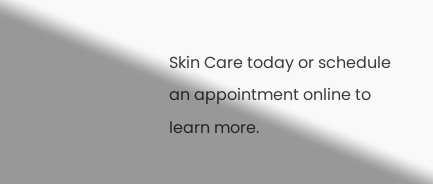Skin Care today or schedule an appointment online to learn more.